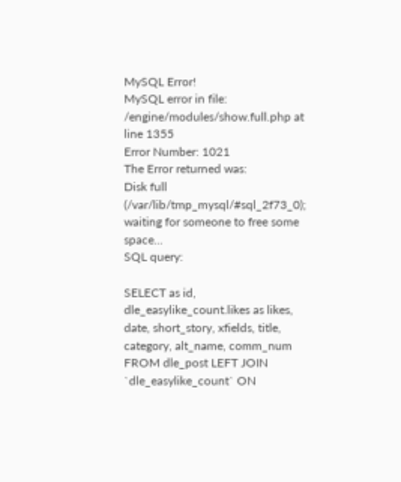MySQL Error!
MySQL error in file: /engine/modules/show.full.php at line 1355
Error Number: 1021
The Error returned was:
Disk full (/var/lib/tmp_mysql/#sql_2f73_0); waiting for someone to free some space...
SQL query:

SELECT as id, dle_easylike_count.likes as likes, date, short_story, xfields, title, category, alt_name, comm_num FROM dle_post LEFT JOIN `dle_easylike_count` ON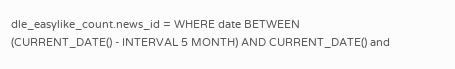dle_easylike_count.news_id = WHERE date BETWEEN (CURRENT_DATE() - INTERVAL 5 MONTH) AND CURRENT_DATE() and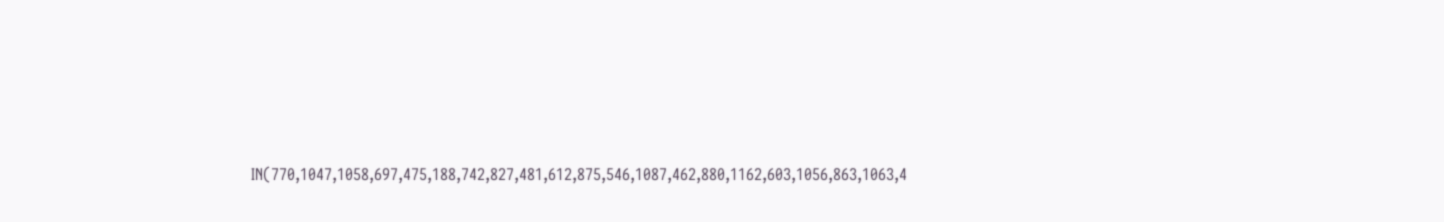IN(770,1047,1058,697,475,188,742,827,481,612,875,546,1087,462,880,1162,603,1056,863,1063,4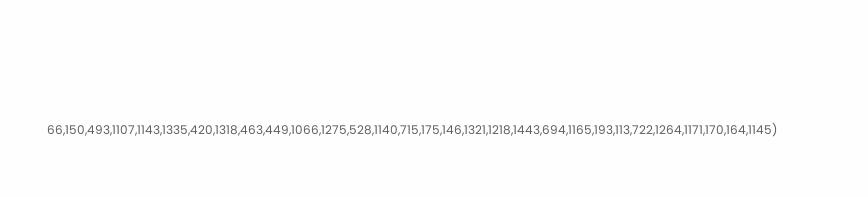66,150,493,1107,1143,1335,420,1318,463,449,1066,1275,528,1140,715,175,146,1321,1218,1443,694,1165,193,113,722,1264,1171,170,164,1145)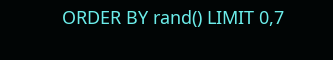ORDER BY rand() LIMIT 0,7